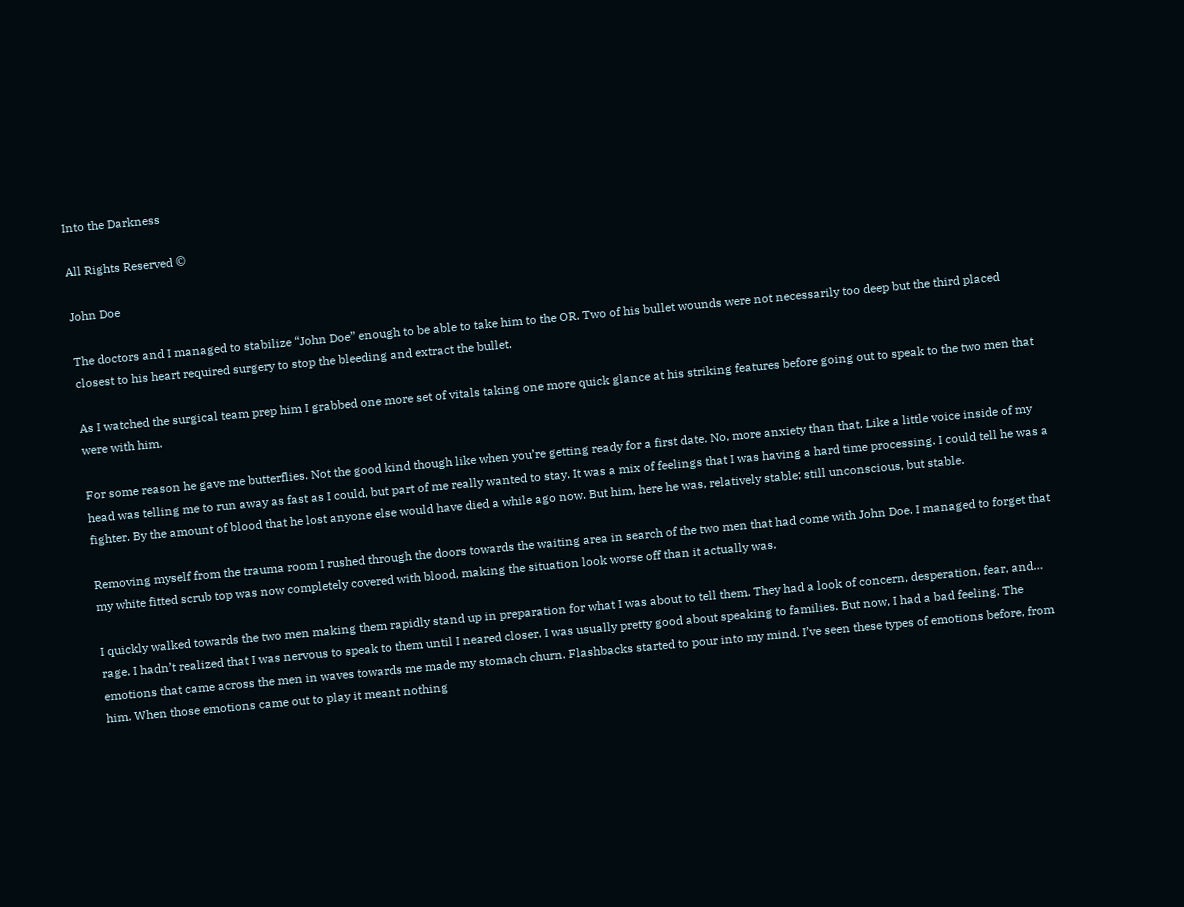Into the Darkness

All Rights Reserved ©

John Doe

The doctors and I managed to stabilize “John Doe” enough to be able to take him to the OR. Two of his bullet wounds were not necessarily too deep but the third placed closest to his heart required surgery to stop the bleeding and extract the bullet.

As I watched the surgical team prep him I grabbed one more set of vitals taking one more quick glance at his striking features before going out to speak to the two men that were with him.

For some reason he gave me butterflies. Not the good kind though like when you’re getting ready for a first date. No, more anxiety than that. Like a little voice inside of my head was telling me to run away as fast as I could, but part of me really wanted to stay. It was a mix of feelings that I was having a hard time processing. I could tell he was a fighter. By the amount of blood that he lost anyone else would have died a while ago now. But him, here he was, relatively stable; still unconscious, but stable.

Removing myself from the trauma room I rushed through the doors towards the waiting area in search of the two men that had come with John Doe. I managed to forget that my white fitted scrub top was now completely covered with blood, making the situation look worse off than it actually was.

I quickly walked towards the two men making them rapidly stand up in preparation for what I was about to tell them. They had a look of concern, desperation, fear, and… rage. I hadn’t realized that I was nervous to speak to them until I neared closer. I was usually pretty good about speaking to families. But now, I had a bad feeling. The emotions that came across the men in waves towards me made my stomach churn. Flashbacks started to pour into my mind. I’ve seen these types of emotions before, from him. When those emotions came out to play it meant nothing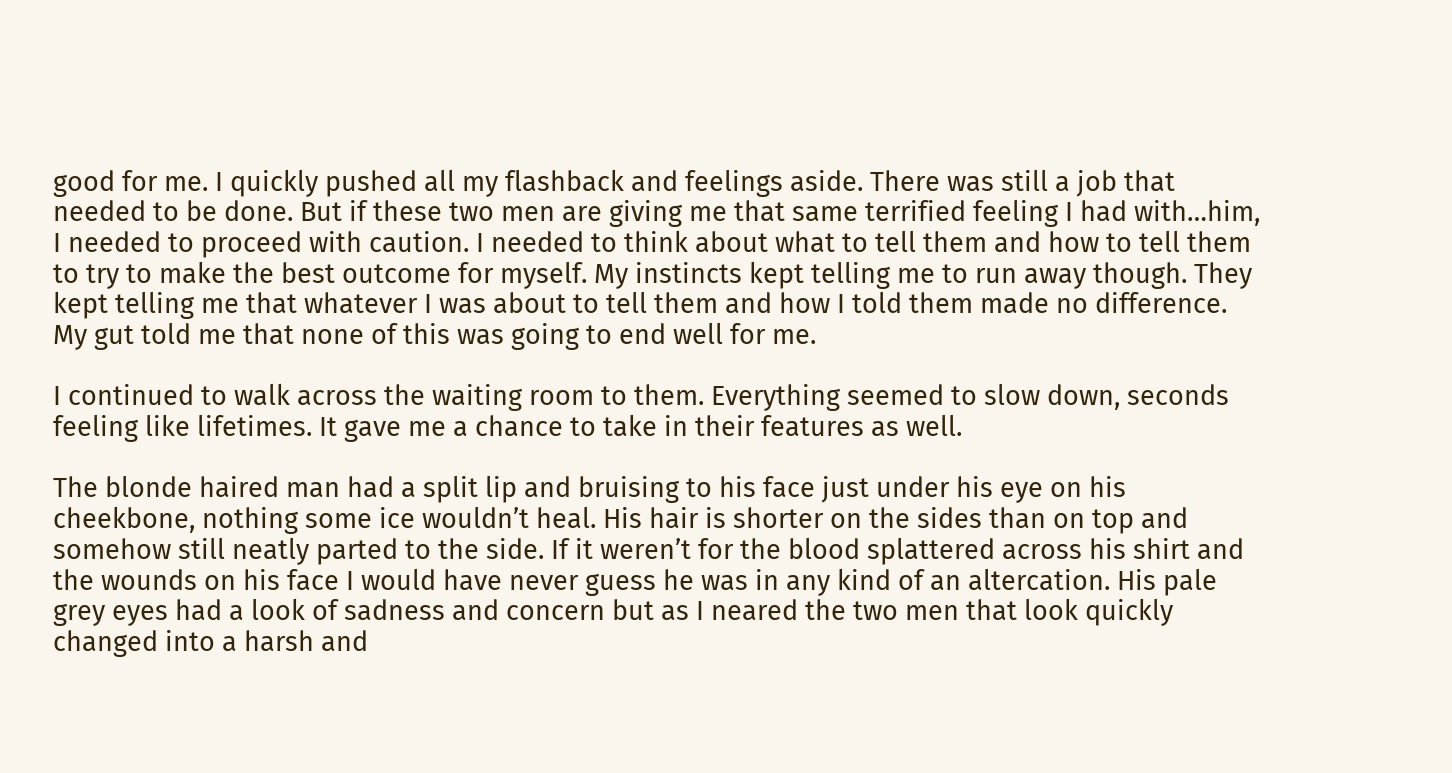good for me. I quickly pushed all my flashback and feelings aside. There was still a job that needed to be done. But if these two men are giving me that same terrified feeling I had with…him, I needed to proceed with caution. I needed to think about what to tell them and how to tell them to try to make the best outcome for myself. My instincts kept telling me to run away though. They kept telling me that whatever I was about to tell them and how I told them made no difference. My gut told me that none of this was going to end well for me.

I continued to walk across the waiting room to them. Everything seemed to slow down, seconds feeling like lifetimes. It gave me a chance to take in their features as well.

The blonde haired man had a split lip and bruising to his face just under his eye on his cheekbone, nothing some ice wouldn’t heal. His hair is shorter on the sides than on top and somehow still neatly parted to the side. If it weren’t for the blood splattered across his shirt and the wounds on his face I would have never guess he was in any kind of an altercation. His pale grey eyes had a look of sadness and concern but as I neared the two men that look quickly changed into a harsh and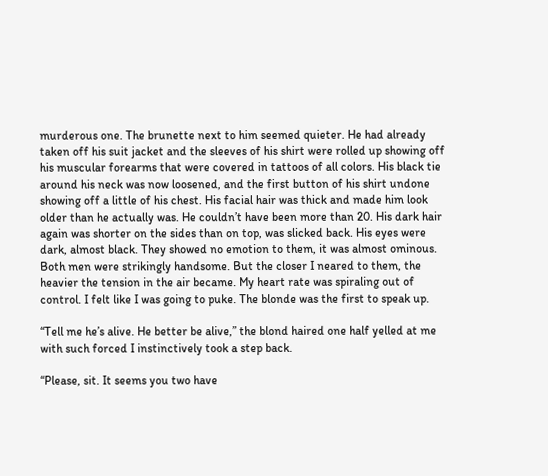murderous one. The brunette next to him seemed quieter. He had already taken off his suit jacket and the sleeves of his shirt were rolled up showing off his muscular forearms that were covered in tattoos of all colors. His black tie around his neck was now loosened, and the first button of his shirt undone showing off a little of his chest. His facial hair was thick and made him look older than he actually was. He couldn’t have been more than 20. His dark hair again was shorter on the sides than on top, was slicked back. His eyes were dark, almost black. They showed no emotion to them, it was almost ominous. Both men were strikingly handsome. But the closer I neared to them, the heavier the tension in the air became. My heart rate was spiraling out of control. I felt like I was going to puke. The blonde was the first to speak up.

“Tell me he’s alive. He better be alive,” the blond haired one half yelled at me with such forced I instinctively took a step back.

“Please, sit. It seems you two have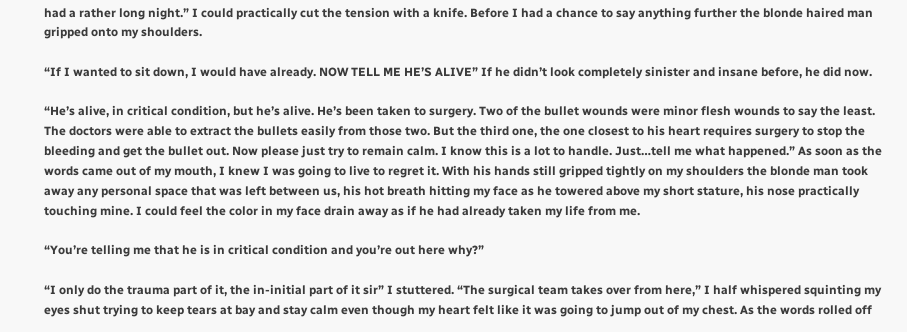had a rather long night.” I could practically cut the tension with a knife. Before I had a chance to say anything further the blonde haired man gripped onto my shoulders.

“If I wanted to sit down, I would have already. NOW TELL ME HE’S ALIVE” If he didn’t look completely sinister and insane before, he did now.

“He’s alive, in critical condition, but he’s alive. He’s been taken to surgery. Two of the bullet wounds were minor flesh wounds to say the least. The doctors were able to extract the bullets easily from those two. But the third one, the one closest to his heart requires surgery to stop the bleeding and get the bullet out. Now please just try to remain calm. I know this is a lot to handle. Just…tell me what happened.” As soon as the words came out of my mouth, I knew I was going to live to regret it. With his hands still gripped tightly on my shoulders the blonde man took away any personal space that was left between us, his hot breath hitting my face as he towered above my short stature, his nose practically touching mine. I could feel the color in my face drain away as if he had already taken my life from me.

“You’re telling me that he is in critical condition and you’re out here why?”

“I only do the trauma part of it, the in-initial part of it sir” I stuttered. “The surgical team takes over from here,” I half whispered squinting my eyes shut trying to keep tears at bay and stay calm even though my heart felt like it was going to jump out of my chest. As the words rolled off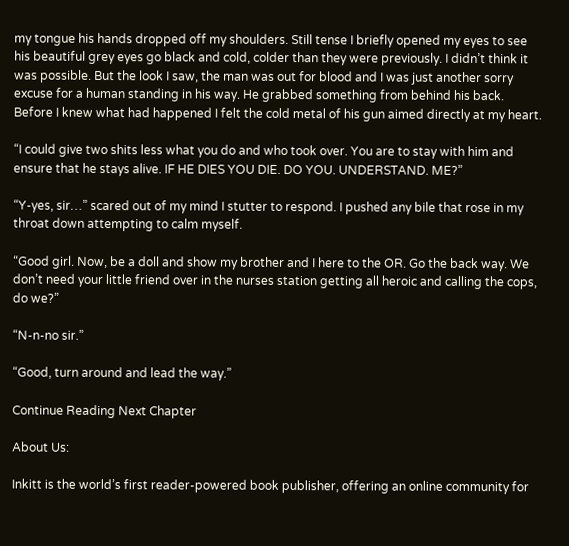my tongue his hands dropped off my shoulders. Still tense I briefly opened my eyes to see his beautiful grey eyes go black and cold, colder than they were previously. I didn’t think it was possible. But the look I saw, the man was out for blood and I was just another sorry excuse for a human standing in his way. He grabbed something from behind his back. Before I knew what had happened I felt the cold metal of his gun aimed directly at my heart.

“I could give two shits less what you do and who took over. You are to stay with him and ensure that he stays alive. IF HE DIES YOU DIE. DO YOU. UNDERSTAND. ME?”

“Y-yes, sir…” scared out of my mind I stutter to respond. I pushed any bile that rose in my throat down attempting to calm myself.

“Good girl. Now, be a doll and show my brother and I here to the OR. Go the back way. We don’t need your little friend over in the nurses station getting all heroic and calling the cops, do we?”

“N-n-no sir.”

“Good, turn around and lead the way.”

Continue Reading Next Chapter

About Us:

Inkitt is the world’s first reader-powered book publisher, offering an online community for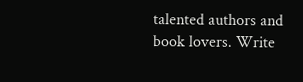talented authors and book lovers. Write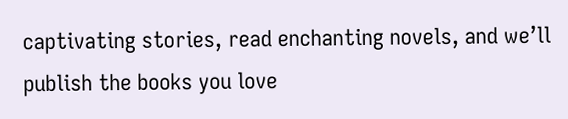captivating stories, read enchanting novels, and we’ll publish the books you love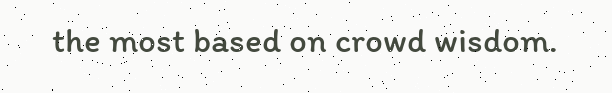the most based on crowd wisdom.